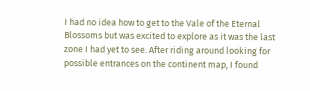I had no idea how to get to the Vale of the Eternal Blossoms but was excited to explore as it was the last zone I had yet to see. After riding around looking for possible entrances on the continent map, I found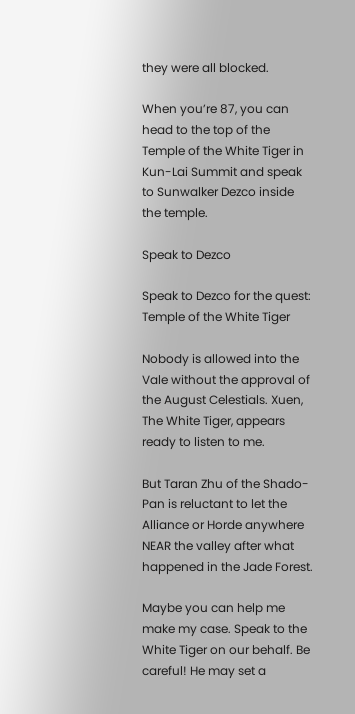they were all blocked.

When you’re 87, you can head to the top of the Temple of the White Tiger in Kun-Lai Summit and speak to Sunwalker Dezco inside the temple.

Speak to Dezco

Speak to Dezco for the quest: Temple of the White Tiger

Nobody is allowed into the Vale without the approval of the August Celestials. Xuen, The White Tiger, appears ready to listen to me.

But Taran Zhu of the Shado-Pan is reluctant to let the Alliance or Horde anywhere NEAR the valley after what happened in the Jade Forest.

Maybe you can help me make my case. Speak to the White Tiger on our behalf. Be careful! He may set a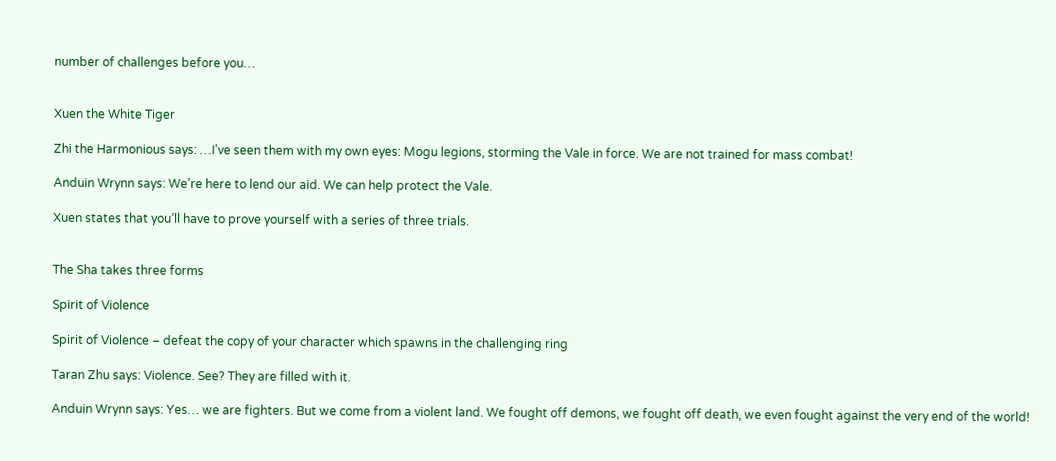number of challenges before you…


Xuen the White Tiger

Zhi the Harmonious says: …I’ve seen them with my own eyes: Mogu legions, storming the Vale in force. We are not trained for mass combat!

Anduin Wrynn says: We’re here to lend our aid. We can help protect the Vale.

Xuen states that you’ll have to prove yourself with a series of three trials.


The Sha takes three forms

Spirit of Violence

Spirit of Violence – defeat the copy of your character which spawns in the challenging ring

Taran Zhu says: Violence. See? They are filled with it.

Anduin Wrynn says: Yes… we are fighters. But we come from a violent land. We fought off demons, we fought off death, we even fought against the very end of the world!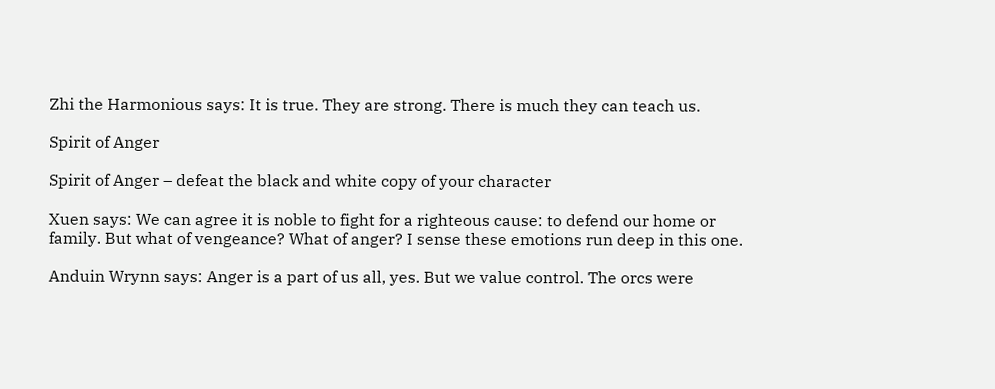Zhi the Harmonious says: It is true. They are strong. There is much they can teach us.

Spirit of Anger

Spirit of Anger – defeat the black and white copy of your character

Xuen says: We can agree it is noble to fight for a righteous cause: to defend our home or family. But what of vengeance? What of anger? I sense these emotions run deep in this one.

Anduin Wrynn says: Anger is a part of us all, yes. But we value control. The orcs were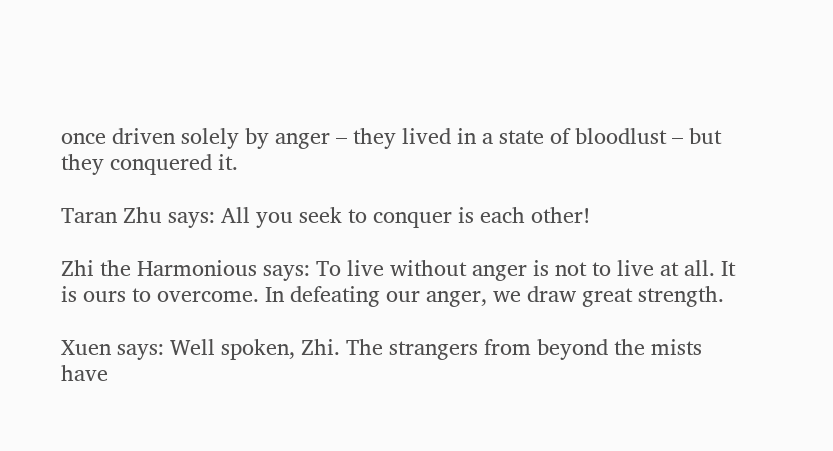once driven solely by anger – they lived in a state of bloodlust – but they conquered it.

Taran Zhu says: All you seek to conquer is each other!

Zhi the Harmonious says: To live without anger is not to live at all. It is ours to overcome. In defeating our anger, we draw great strength.

Xuen says: Well spoken, Zhi. The strangers from beyond the mists have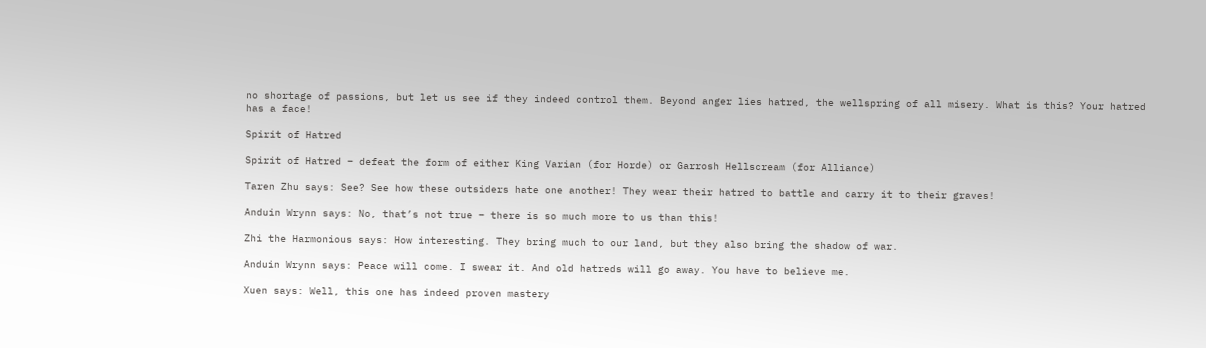no shortage of passions, but let us see if they indeed control them. Beyond anger lies hatred, the wellspring of all misery. What is this? Your hatred has a face!

Spirit of Hatred

Spirit of Hatred – defeat the form of either King Varian (for Horde) or Garrosh Hellscream (for Alliance)

Taren Zhu says: See? See how these outsiders hate one another! They wear their hatred to battle and carry it to their graves!

Anduin Wrynn says: No, that’s not true – there is so much more to us than this!

Zhi the Harmonious says: How interesting. They bring much to our land, but they also bring the shadow of war.

Anduin Wrynn says: Peace will come. I swear it. And old hatreds will go away. You have to believe me.

Xuen says: Well, this one has indeed proven mastery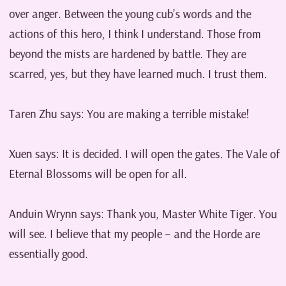over anger. Between the young cub’s words and the actions of this hero, I think I understand. Those from beyond the mists are hardened by battle. They are scarred, yes, but they have learned much. I trust them.

Taren Zhu says: You are making a terrible mistake!

Xuen says: It is decided. I will open the gates. The Vale of Eternal Blossoms will be open for all.

Anduin Wrynn says: Thank you, Master White Tiger. You will see. I believe that my people – and the Horde are essentially good.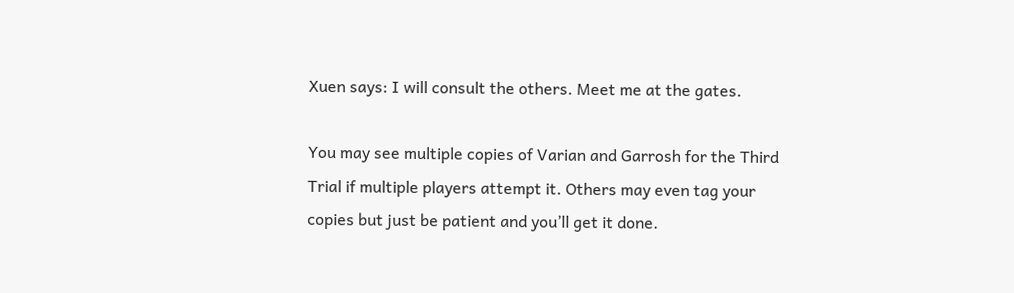Xuen says: I will consult the others. Meet me at the gates.

You may see multiple copies of Varian and Garrosh for the Third Trial if multiple players attempt it. Others may even tag your copies but just be patient and you’ll get it done.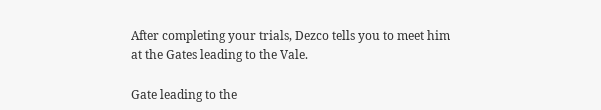After completing your trials, Dezco tells you to meet him at the Gates leading to the Vale.

Gate leading to the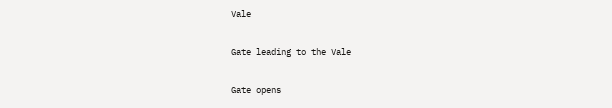Vale

Gate leading to the Vale

Gate opens